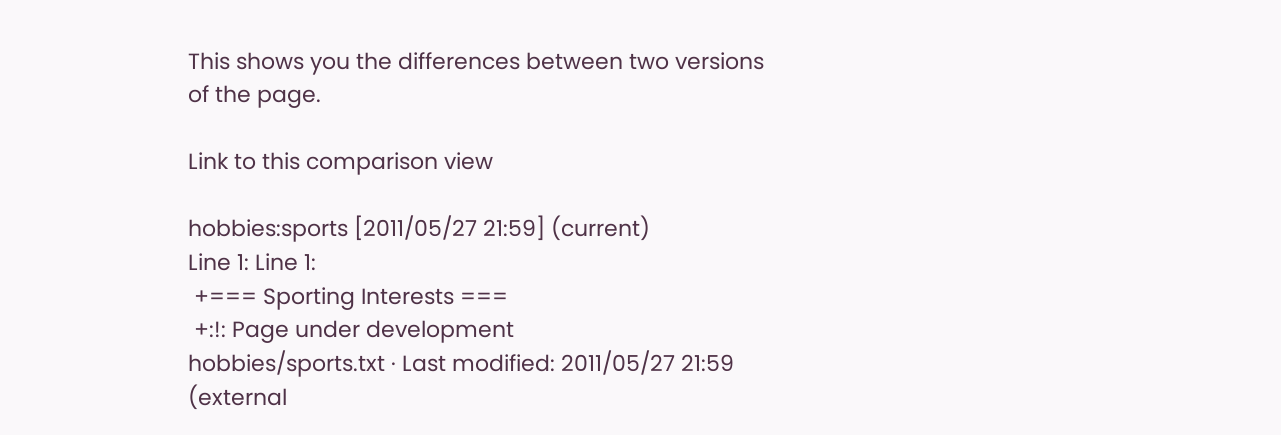This shows you the differences between two versions of the page.

Link to this comparison view

hobbies:sports [2011/05/27 21:59] (current)
Line 1: Line 1:
 +=== Sporting Interests ===
 +:!: Page under development
hobbies/sports.txt · Last modified: 2011/05/27 21:59 (external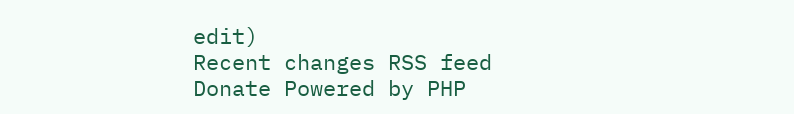edit)
Recent changes RSS feed Donate Powered by PHP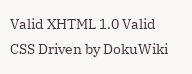Valid XHTML 1.0 Valid CSS Driven by DokuWiki